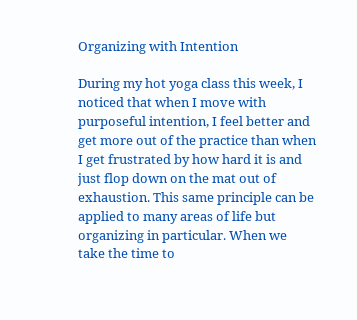Organizing with Intention

During my hot yoga class this week, I noticed that when I move with purposeful intention, I feel better and get more out of the practice than when I get frustrated by how hard it is and just flop down on the mat out of exhaustion. This same principle can be applied to many areas of life but organizing in particular. When we take the time to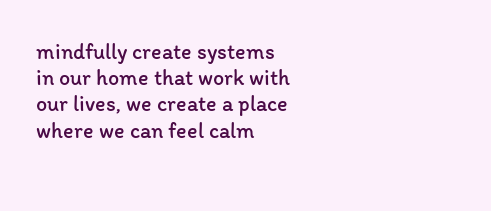mindfully create systems in our home that work with our lives, we create a place where we can feel calm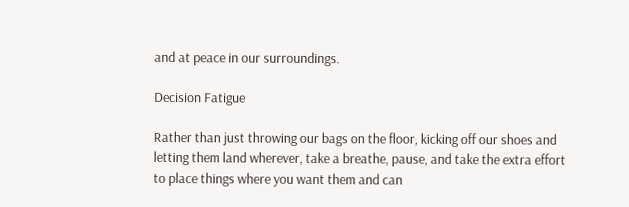and at peace in our surroundings.

Decision Fatigue

Rather than just throwing our bags on the floor, kicking off our shoes and letting them land wherever, take a breathe, pause, and take the extra effort to place things where you want them and can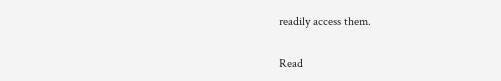readily access them.

Read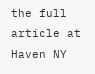the full article at Haven NY